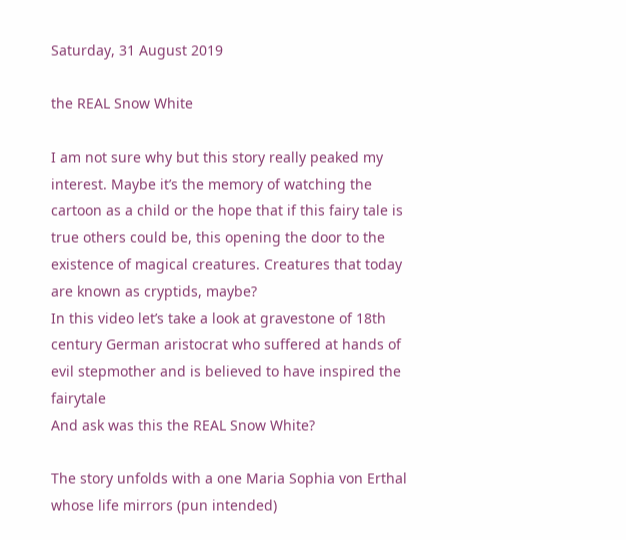Saturday, 31 August 2019

the REAL Snow White

I am not sure why but this story really peaked my interest. Maybe it’s the memory of watching the cartoon as a child or the hope that if this fairy tale is true others could be, this opening the door to the existence of magical creatures. Creatures that today are known as cryptids, maybe?
In this video let’s take a look at gravestone of 18th century German aristocrat who suffered at hands of evil stepmother and is believed to have inspired the fairytale
And ask was this the REAL Snow White?

The story unfolds with a one Maria Sophia von Erthal whose life mirrors (pun intended)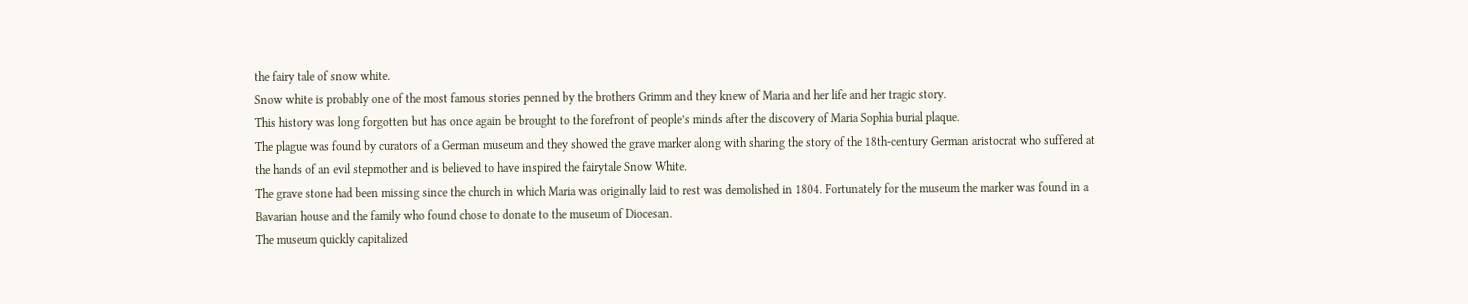the fairy tale of snow white.
Snow white is probably one of the most famous stories penned by the brothers Grimm and they knew of Maria and her life and her tragic story.
This history was long forgotten but has once again be brought to the forefront of people’s minds after the discovery of Maria Sophia burial plaque.
The plague was found by curators of a German museum and they showed the grave marker along with sharing the story of the 18th-century German aristocrat who suffered at the hands of an evil stepmother and is believed to have inspired the fairytale Snow White.
The grave stone had been missing since the church in which Maria was originally laid to rest was demolished in 1804. Fortunately for the museum the marker was found in a Bavarian house and the family who found chose to donate to the museum of Diocesan.
The museum quickly capitalized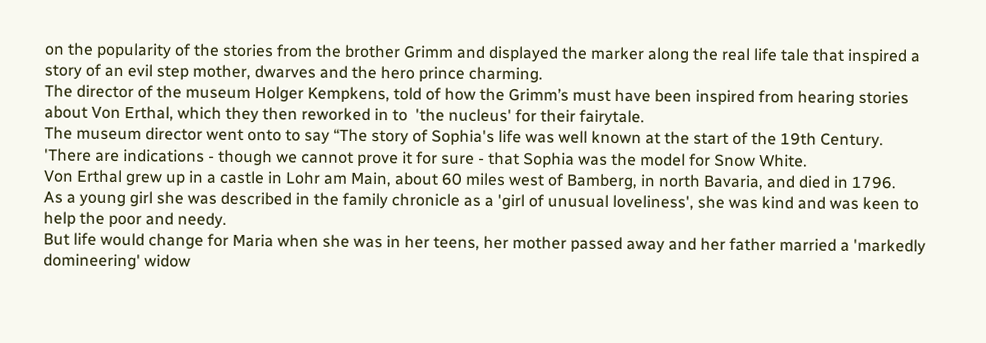on the popularity of the stories from the brother Grimm and displayed the marker along the real life tale that inspired a story of an evil step mother, dwarves and the hero prince charming.
The director of the museum Holger Kempkens, told of how the Grimm’s must have been inspired from hearing stories about Von Erthal, which they then reworked in to  'the nucleus' for their fairytale.
The museum director went onto to say “The story of Sophia's life was well known at the start of the 19th Century.
'There are indications - though we cannot prove it for sure - that Sophia was the model for Snow White.
Von Erthal grew up in a castle in Lohr am Main, about 60 miles west of Bamberg, in north Bavaria, and died in 1796.
As a young girl she was described in the family chronicle as a 'girl of unusual loveliness', she was kind and was keen to help the poor and needy.
But life would change for Maria when she was in her teens, her mother passed away and her father married a 'markedly domineering' widow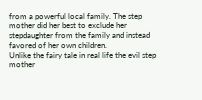from a powerful local family. The step mother did her best to exclude her stepdaughter from the family and instead favored of her own children.
Unlike the fairy tale in real life the evil step mother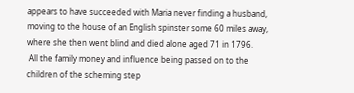appears to have succeeded with Maria never finding a husband, moving to the house of an English spinster some 60 miles away, where she then went blind and died alone aged 71 in 1796.
 All the family money and influence being passed on to the children of the scheming step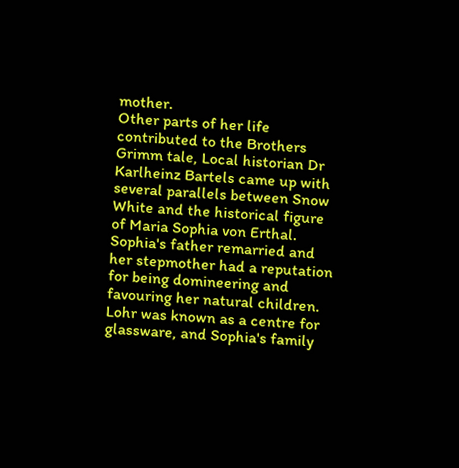mother.
Other parts of her life contributed to the Brothers Grimm tale, Local historian Dr Karlheinz Bartels came up with several parallels between Snow White and the historical figure of Maria Sophia von Erthal.
Sophia's father remarried and her stepmother had a reputation for being domineering and favouring her natural children.
Lohr was known as a centre for glassware, and Sophia's family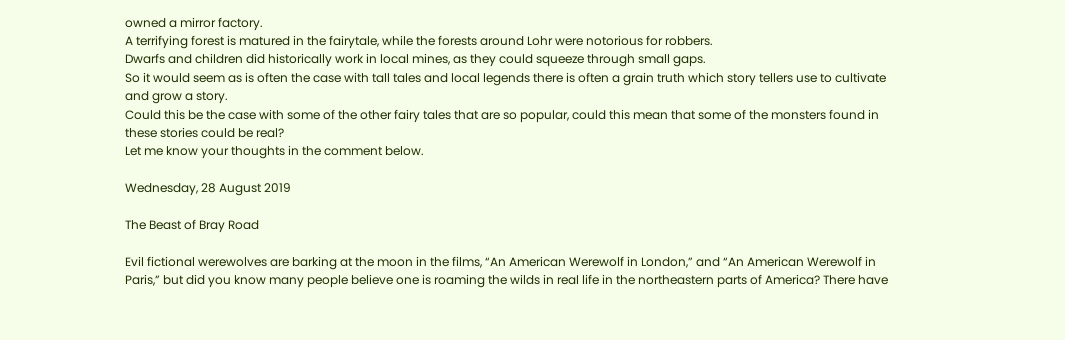owned a mirror factory.
A terrifying forest is matured in the fairytale, while the forests around Lohr were notorious for robbers.
Dwarfs and children did historically work in local mines, as they could squeeze through small gaps.
So it would seem as is often the case with tall tales and local legends there is often a grain truth which story tellers use to cultivate and grow a story.
Could this be the case with some of the other fairy tales that are so popular, could this mean that some of the monsters found in these stories could be real?
Let me know your thoughts in the comment below.

Wednesday, 28 August 2019

The Beast of Bray Road

Evil fictional werewolves are barking at the moon in the films, “An American Werewolf in London,” and “An American Werewolf in Paris,” but did you know many people believe one is roaming the wilds in real life in the northeastern parts of America? There have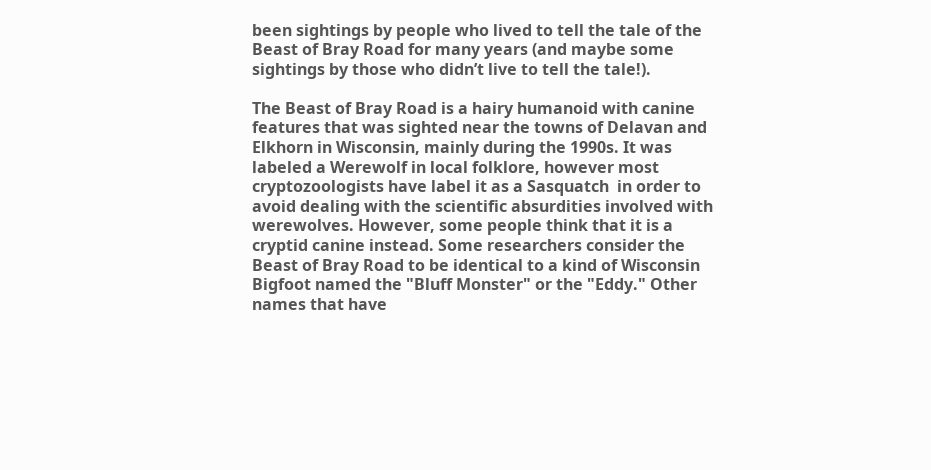been sightings by people who lived to tell the tale of the Beast of Bray Road for many years (and maybe some sightings by those who didn’t live to tell the tale!).

The Beast of Bray Road is a hairy humanoid with canine features that was sighted near the towns of Delavan and Elkhorn in Wisconsin, mainly during the 1990s. It was labeled a Werewolf in local folklore, however most cryptozoologists have label it as a Sasquatch  in order to avoid dealing with the scientific absurdities involved with werewolves. However, some people think that it is a cryptid canine instead. Some researchers consider the Beast of Bray Road to be identical to a kind of Wisconsin Bigfoot named the "Bluff Monster" or the "Eddy." Other names that have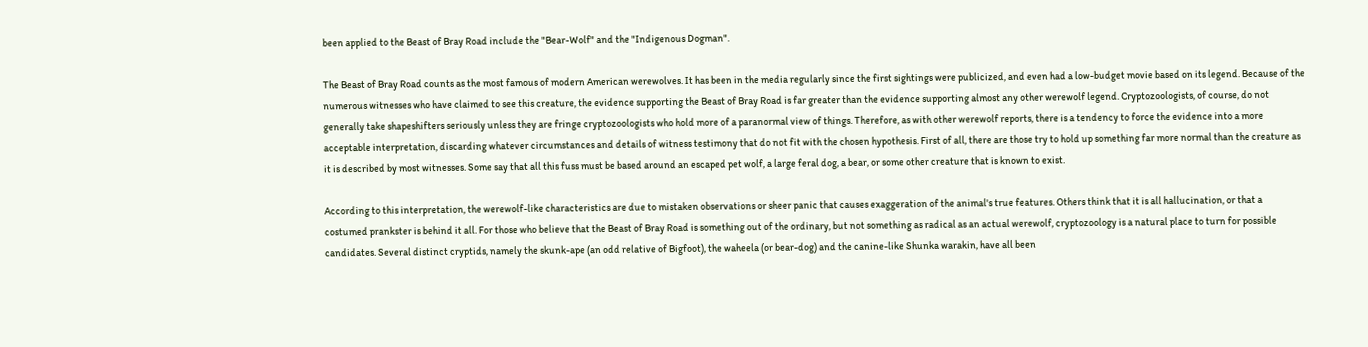been applied to the Beast of Bray Road include the "Bear-Wolf" and the "Indigenous Dogman".

The Beast of Bray Road counts as the most famous of modern American werewolves. It has been in the media regularly since the first sightings were publicized, and even had a low-budget movie based on its legend. Because of the numerous witnesses who have claimed to see this creature, the evidence supporting the Beast of Bray Road is far greater than the evidence supporting almost any other werewolf legend. Cryptozoologists, of course, do not generally take shapeshifters seriously unless they are fringe cryptozoologists who hold more of a paranormal view of things. Therefore, as with other werewolf reports, there is a tendency to force the evidence into a more acceptable interpretation, discarding whatever circumstances and details of witness testimony that do not fit with the chosen hypothesis. First of all, there are those try to hold up something far more normal than the creature as it is described by most witnesses. Some say that all this fuss must be based around an escaped pet wolf, a large feral dog, a bear, or some other creature that is known to exist.

According to this interpretation, the werewolf-like characteristics are due to mistaken observations or sheer panic that causes exaggeration of the animal's true features. Others think that it is all hallucination, or that a costumed prankster is behind it all. For those who believe that the Beast of Bray Road is something out of the ordinary, but not something as radical as an actual werewolf, cryptozoology is a natural place to turn for possible candidates. Several distinct cryptids, namely the skunk-ape (an odd relative of Bigfoot), the waheela (or bear-dog) and the canine-like Shunka warakin, have all been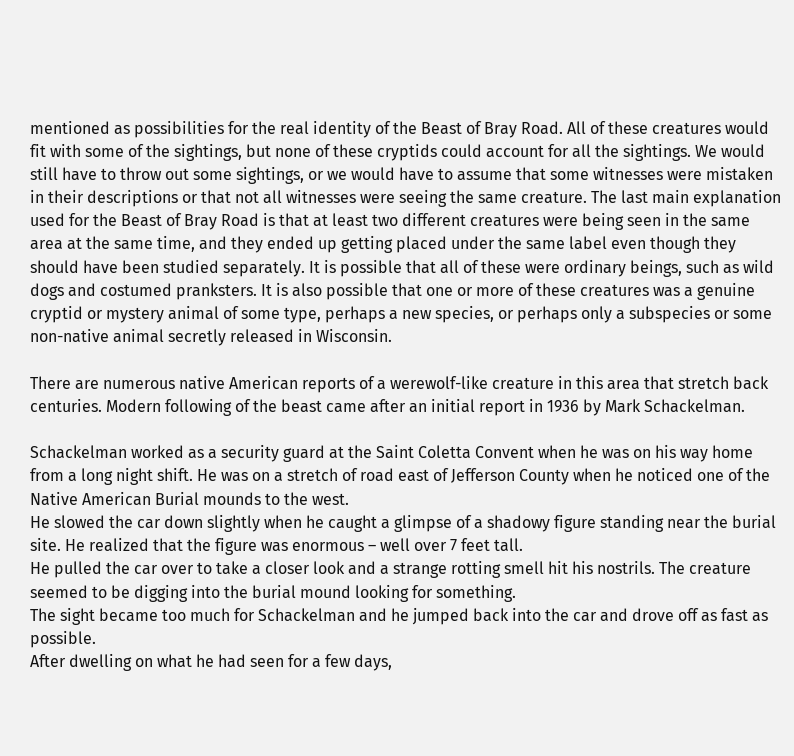mentioned as possibilities for the real identity of the Beast of Bray Road. All of these creatures would fit with some of the sightings, but none of these cryptids could account for all the sightings. We would still have to throw out some sightings, or we would have to assume that some witnesses were mistaken in their descriptions or that not all witnesses were seeing the same creature. The last main explanation used for the Beast of Bray Road is that at least two different creatures were being seen in the same area at the same time, and they ended up getting placed under the same label even though they should have been studied separately. It is possible that all of these were ordinary beings, such as wild dogs and costumed pranksters. It is also possible that one or more of these creatures was a genuine cryptid or mystery animal of some type, perhaps a new species, or perhaps only a subspecies or some non-native animal secretly released in Wisconsin.

There are numerous native American reports of a werewolf-like creature in this area that stretch back centuries. Modern following of the beast came after an initial report in 1936 by Mark Schackelman.

Schackelman worked as a security guard at the Saint Coletta Convent when he was on his way home from a long night shift. He was on a stretch of road east of Jefferson County when he noticed one of the Native American Burial mounds to the west.
He slowed the car down slightly when he caught a glimpse of a shadowy figure standing near the burial site. He realized that the figure was enormous – well over 7 feet tall.
He pulled the car over to take a closer look and a strange rotting smell hit his nostrils. The creature seemed to be digging into the burial mound looking for something.
The sight became too much for Schackelman and he jumped back into the car and drove off as fast as possible.
After dwelling on what he had seen for a few days,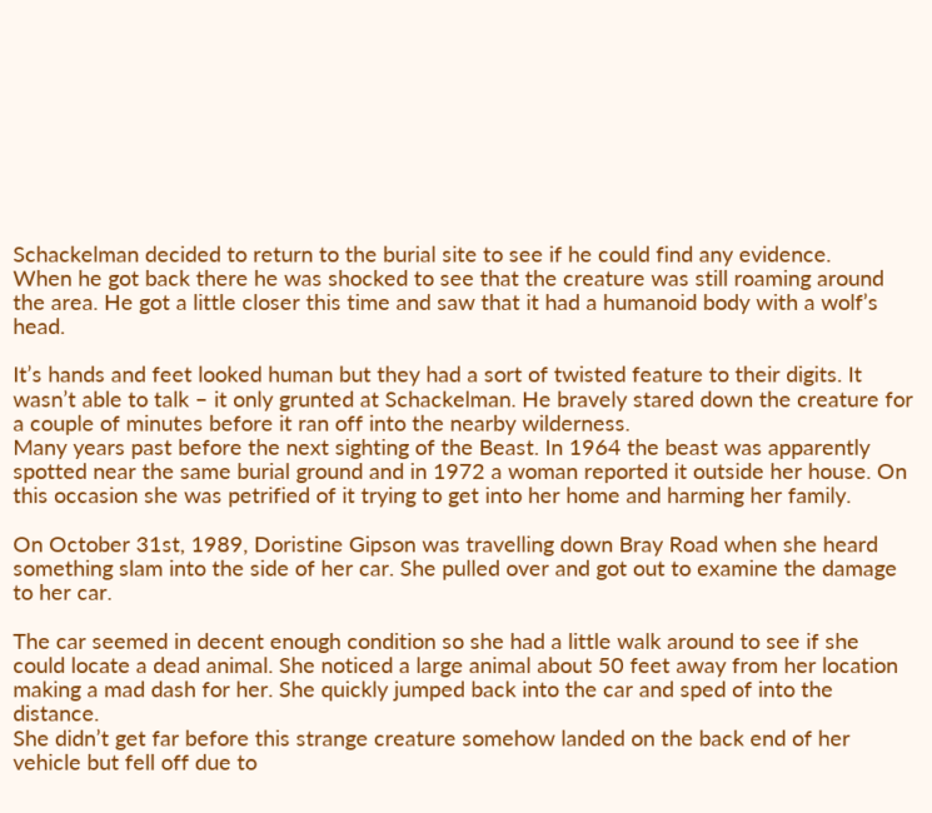Schackelman decided to return to the burial site to see if he could find any evidence.
When he got back there he was shocked to see that the creature was still roaming around the area. He got a little closer this time and saw that it had a humanoid body with a wolf’s head.

It’s hands and feet looked human but they had a sort of twisted feature to their digits. It wasn’t able to talk – it only grunted at Schackelman. He bravely stared down the creature for a couple of minutes before it ran off into the nearby wilderness.
Many years past before the next sighting of the Beast. In 1964 the beast was apparently spotted near the same burial ground and in 1972 a woman reported it outside her house. On this occasion she was petrified of it trying to get into her home and harming her family.

On October 31st, 1989, Doristine Gipson was travelling down Bray Road when she heard something slam into the side of her car. She pulled over and got out to examine the damage to her car.

The car seemed in decent enough condition so she had a little walk around to see if she could locate a dead animal. She noticed a large animal about 50 feet away from her location making a mad dash for her. She quickly jumped back into the car and sped of into the distance.
She didn’t get far before this strange creature somehow landed on the back end of her vehicle but fell off due to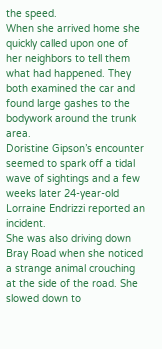the speed.
When she arrived home she quickly called upon one of her neighbors to tell them what had happened. They both examined the car and found large gashes to the bodywork around the trunk area.
Doristine Gipson’s encounter seemed to spark off a tidal wave of sightings and a few weeks later 24-year-old Lorraine Endrizzi reported an incident.
She was also driving down Bray Road when she noticed a strange animal crouching at the side of the road. She slowed down to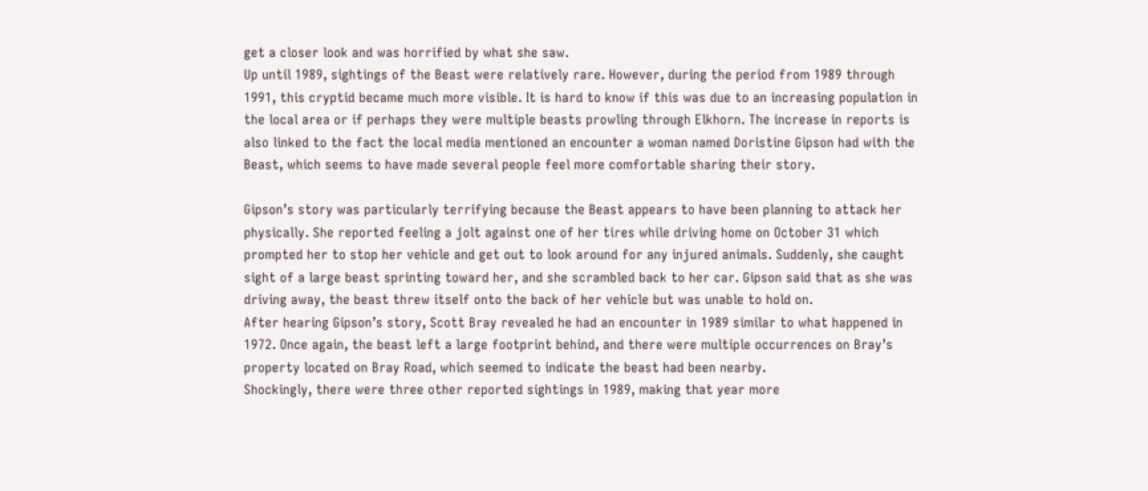get a closer look and was horrified by what she saw.
Up until 1989, sightings of the Beast were relatively rare. However, during the period from 1989 through 1991, this cryptid became much more visible. It is hard to know if this was due to an increasing population in the local area or if perhaps they were multiple beasts prowling through Elkhorn. The increase in reports is also linked to the fact the local media mentioned an encounter a woman named Doristine Gipson had with the Beast, which seems to have made several people feel more comfortable sharing their story.

Gipson’s story was particularly terrifying because the Beast appears to have been planning to attack her physically. She reported feeling a jolt against one of her tires while driving home on October 31 which prompted her to stop her vehicle and get out to look around for any injured animals. Suddenly, she caught sight of a large beast sprinting toward her, and she scrambled back to her car. Gipson said that as she was driving away, the beast threw itself onto the back of her vehicle but was unable to hold on.
After hearing Gipson’s story, Scott Bray revealed he had an encounter in 1989 similar to what happened in 1972. Once again, the beast left a large footprint behind, and there were multiple occurrences on Bray’s property located on Bray Road, which seemed to indicate the beast had been nearby.
Shockingly, there were three other reported sightings in 1989, making that year more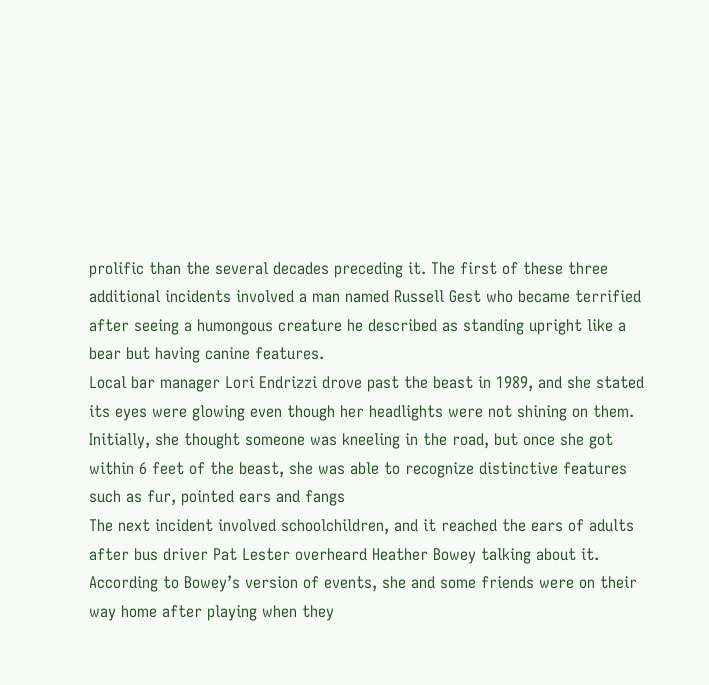prolific than the several decades preceding it. The first of these three additional incidents involved a man named Russell Gest who became terrified after seeing a humongous creature he described as standing upright like a bear but having canine features.
Local bar manager Lori Endrizzi drove past the beast in 1989, and she stated its eyes were glowing even though her headlights were not shining on them. Initially, she thought someone was kneeling in the road, but once she got within 6 feet of the beast, she was able to recognize distinctive features such as fur, pointed ears and fangs
The next incident involved schoolchildren, and it reached the ears of adults after bus driver Pat Lester overheard Heather Bowey talking about it. According to Bowey’s version of events, she and some friends were on their way home after playing when they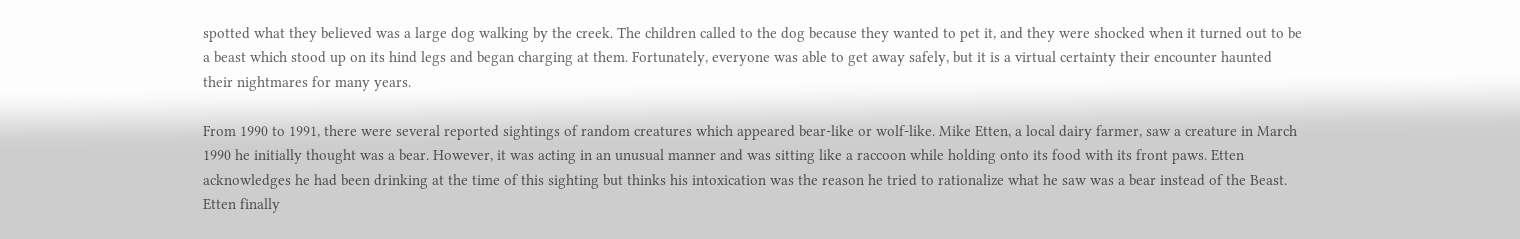spotted what they believed was a large dog walking by the creek. The children called to the dog because they wanted to pet it, and they were shocked when it turned out to be a beast which stood up on its hind legs and began charging at them. Fortunately, everyone was able to get away safely, but it is a virtual certainty their encounter haunted their nightmares for many years.

From 1990 to 1991, there were several reported sightings of random creatures which appeared bear-like or wolf-like. Mike Etten, a local dairy farmer, saw a creature in March 1990 he initially thought was a bear. However, it was acting in an unusual manner and was sitting like a raccoon while holding onto its food with its front paws. Etten acknowledges he had been drinking at the time of this sighting but thinks his intoxication was the reason he tried to rationalize what he saw was a bear instead of the Beast. Etten finally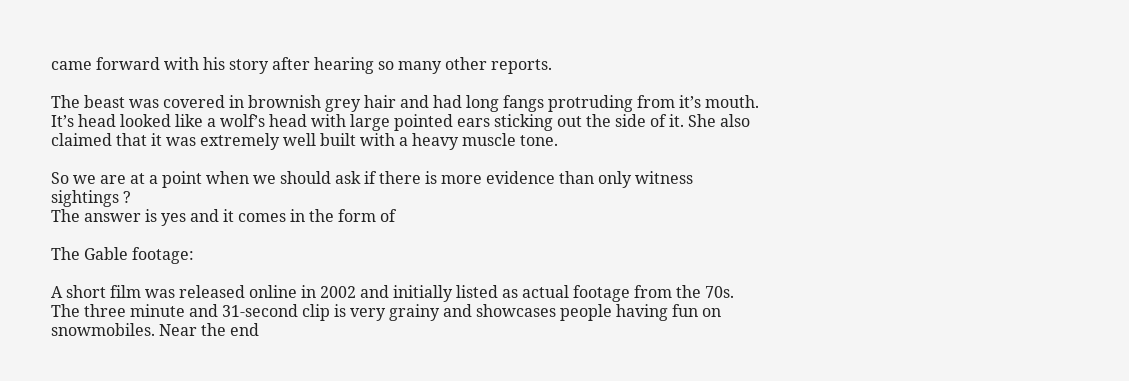came forward with his story after hearing so many other reports.

The beast was covered in brownish grey hair and had long fangs protruding from it’s mouth. It’s head looked like a wolf’s head with large pointed ears sticking out the side of it. She also claimed that it was extremely well built with a heavy muscle tone.

So we are at a point when we should ask if there is more evidence than only witness sightings ?
The answer is yes and it comes in the form of

The Gable footage:

A short film was released online in 2002 and initially listed as actual footage from the 70s. The three minute and 31-second clip is very grainy and showcases people having fun on snowmobiles. Near the end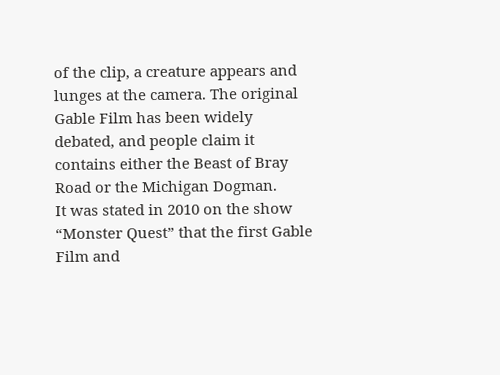of the clip, a creature appears and lunges at the camera. The original Gable Film has been widely debated, and people claim it contains either the Beast of Bray Road or the Michigan Dogman.
It was stated in 2010 on the show “Monster Quest” that the first Gable Film and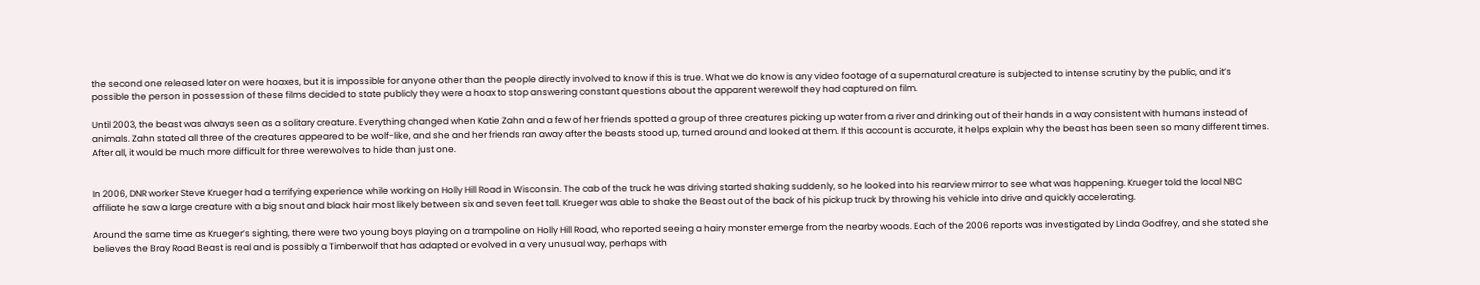the second one released later on were hoaxes, but it is impossible for anyone other than the people directly involved to know if this is true. What we do know is any video footage of a supernatural creature is subjected to intense scrutiny by the public, and it’s possible the person in possession of these films decided to state publicly they were a hoax to stop answering constant questions about the apparent werewolf they had captured on film.

Until 2003, the beast was always seen as a solitary creature. Everything changed when Katie Zahn and a few of her friends spotted a group of three creatures picking up water from a river and drinking out of their hands in a way consistent with humans instead of animals. Zahn stated all three of the creatures appeared to be wolf-like, and she and her friends ran away after the beasts stood up, turned around and looked at them. If this account is accurate, it helps explain why the beast has been seen so many different times. After all, it would be much more difficult for three werewolves to hide than just one.


In 2006, DNR worker Steve Krueger had a terrifying experience while working on Holly Hill Road in Wisconsin. The cab of the truck he was driving started shaking suddenly, so he looked into his rearview mirror to see what was happening. Krueger told the local NBC affiliate he saw a large creature with a big snout and black hair most likely between six and seven feet tall. Krueger was able to shake the Beast out of the back of his pickup truck by throwing his vehicle into drive and quickly accelerating.

Around the same time as Krueger’s sighting, there were two young boys playing on a trampoline on Holly Hill Road, who reported seeing a hairy monster emerge from the nearby woods. Each of the 2006 reports was investigated by Linda Godfrey, and she stated she believes the Bray Road Beast is real and is possibly a Timberwolf that has adapted or evolved in a very unusual way, perhaps with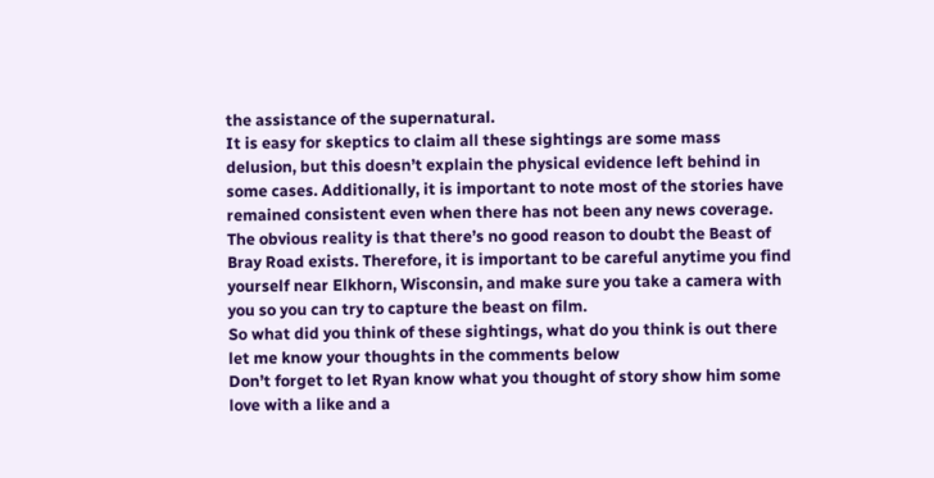the assistance of the supernatural.
It is easy for skeptics to claim all these sightings are some mass delusion, but this doesn’t explain the physical evidence left behind in some cases. Additionally, it is important to note most of the stories have remained consistent even when there has not been any news coverage. The obvious reality is that there’s no good reason to doubt the Beast of Bray Road exists. Therefore, it is important to be careful anytime you find yourself near Elkhorn, Wisconsin, and make sure you take a camera with you so you can try to capture the beast on film.
So what did you think of these sightings, what do you think is out there let me know your thoughts in the comments below
Don’t forget to let Ryan know what you thought of story show him some love with a like and a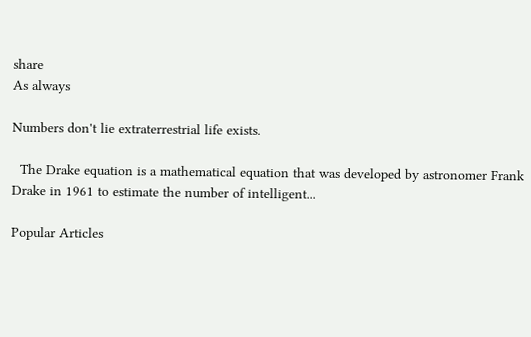share
As always

Numbers don't lie extraterrestrial life exists.

  The Drake equation is a mathematical equation that was developed by astronomer Frank Drake in 1961 to estimate the number of intelligent...

Popular Articles